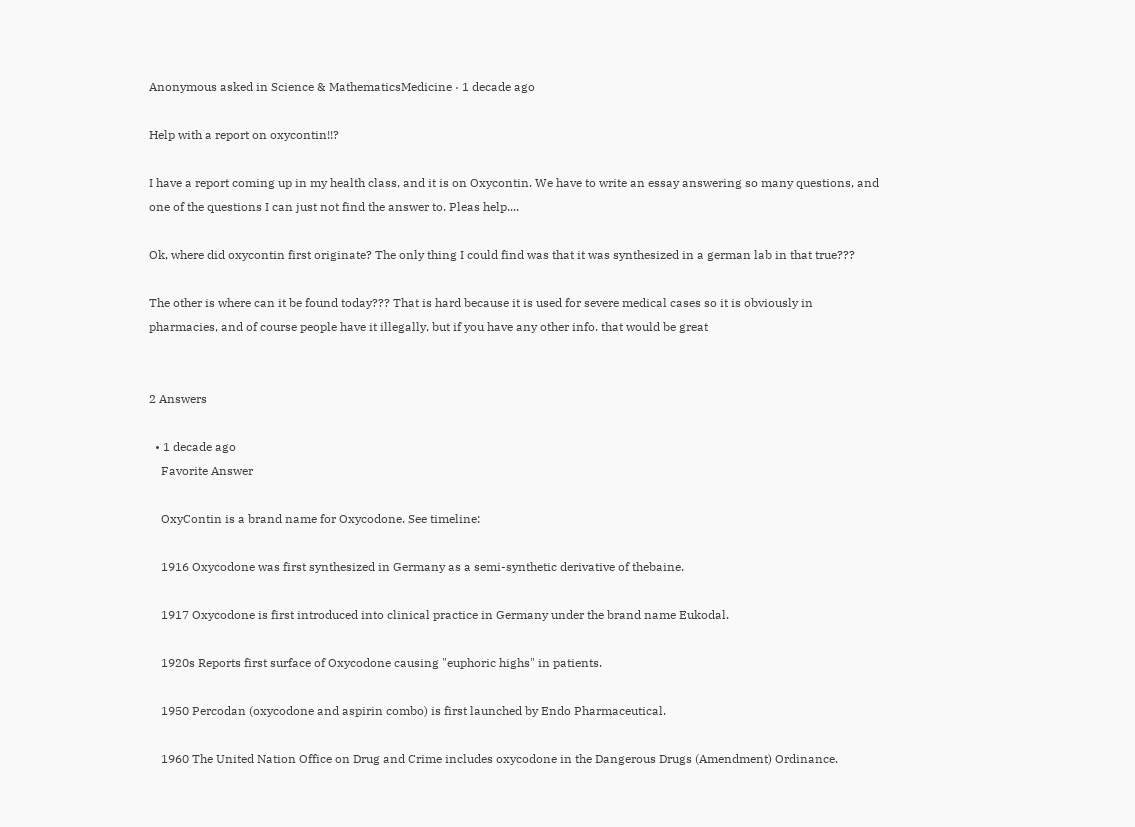Anonymous asked in Science & MathematicsMedicine · 1 decade ago

Help with a report on oxycontin!!?

I have a report coming up in my health class, and it is on Oxycontin. We have to write an essay answering so many questions, and one of the questions I can just not find the answer to. Pleas help....

Ok, where did oxycontin first originate? The only thing I could find was that it was synthesized in a german lab in that true???

The other is where can it be found today??? That is hard because it is used for severe medical cases so it is obviously in pharmacies, and of course people have it illegally, but if you have any other info. that would be great


2 Answers

  • 1 decade ago
    Favorite Answer

    OxyContin is a brand name for Oxycodone. See timeline:

    1916 Oxycodone was first synthesized in Germany as a semi-synthetic derivative of thebaine.

    1917 Oxycodone is first introduced into clinical practice in Germany under the brand name Eukodal.

    1920s Reports first surface of Oxycodone causing "euphoric highs" in patients.

    1950 Percodan (oxycodone and aspirin combo) is first launched by Endo Pharmaceutical.

    1960 The United Nation Office on Drug and Crime includes oxycodone in the Dangerous Drugs (Amendment) Ordinance.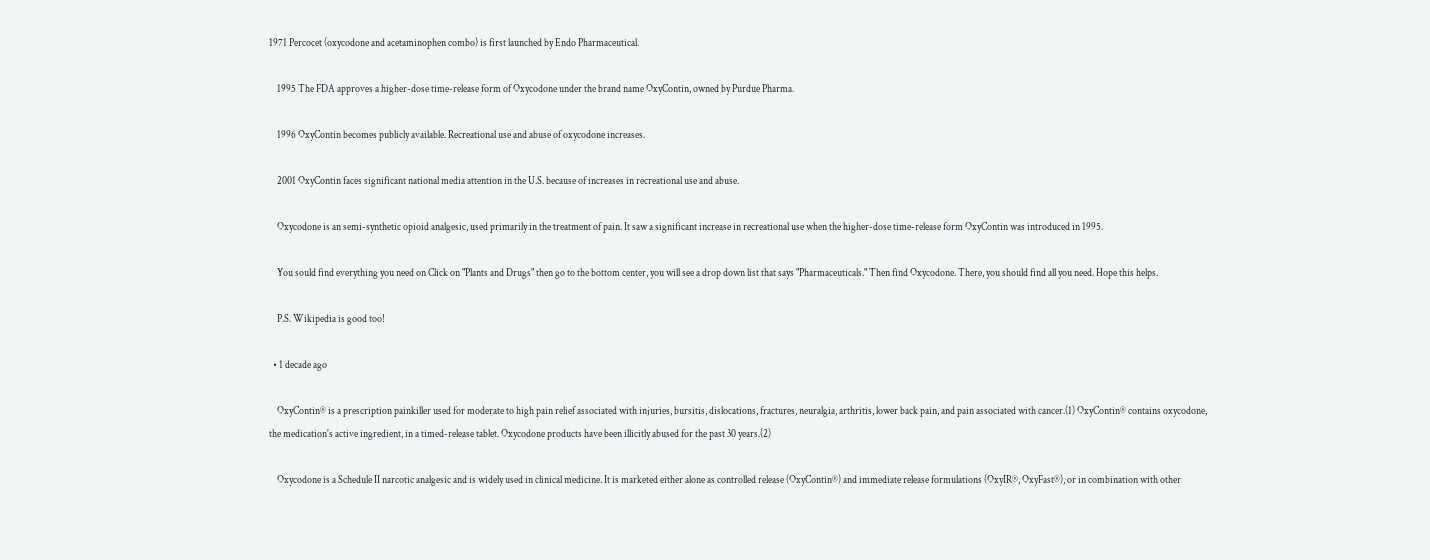1971 Percocet (oxycodone and acetaminophen combo) is first launched by Endo Pharmaceutical.

    1995 The FDA approves a higher-dose time-release form of Oxycodone under the brand name OxyContin, owned by Purdue Pharma.

    1996 OxyContin becomes publicly available. Recreational use and abuse of oxycodone increases.

    2001 OxyContin faces significant national media attention in the U.S. because of increases in recreational use and abuse.

    Oxycodone is an semi-synthetic opioid analgesic, used primarily in the treatment of pain. It saw a significant increase in recreational use when the higher-dose time-release form OxyContin was introduced in 1995.

    You sould find everything you need on Click on "Plants and Drugs" then go to the bottom center, you will see a drop down list that says "Pharmaceuticals." Then find Oxycodone. There, you should find all you need. Hope this helps.

    P.S. Wikipedia is good too!

  • 1 decade ago

    OxyContin® is a prescription painkiller used for moderate to high pain relief associated with injuries, bursitis, dislocations, fractures, neuralgia, arthritis, lower back pain, and pain associated with cancer.(1) OxyContin® contains oxycodone, the medication's active ingredient, in a timed-release tablet. Oxycodone products have been illicitly abused for the past 30 years.(2)

    Oxycodone is a Schedule II narcotic analgesic and is widely used in clinical medicine. It is marketed either alone as controlled release (OxyContin®) and immediate release formulations (OxyIR®, OxyFast®), or in combination with other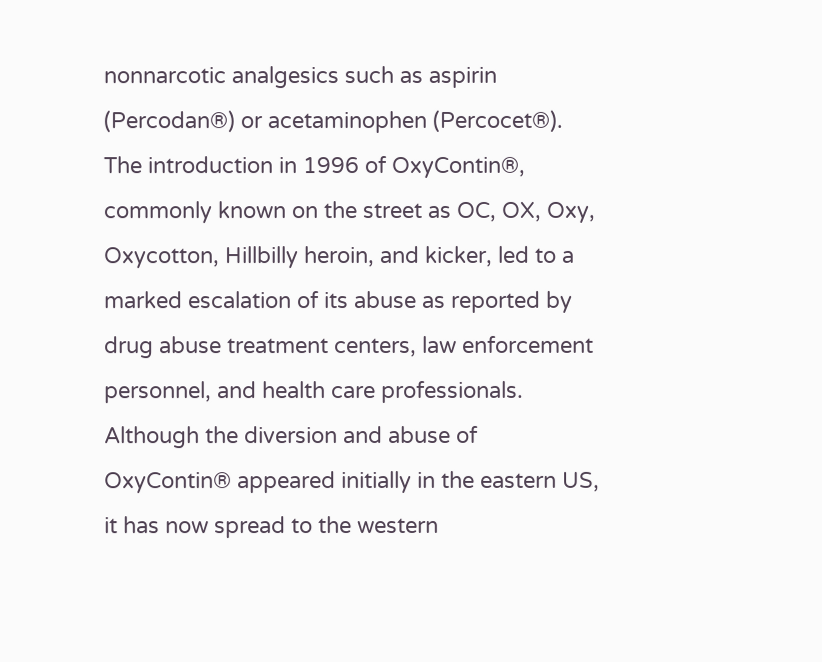nonnarcotic analgesics such as aspirin (Percodan®) or acetaminophen (Percocet®). The introduction in 1996 of OxyContin®, commonly known on the street as OC, OX, Oxy, Oxycotton, Hillbilly heroin, and kicker, led to a marked escalation of its abuse as reported by drug abuse treatment centers, law enforcement personnel, and health care professionals. Although the diversion and abuse of OxyContin® appeared initially in the eastern US, it has now spread to the western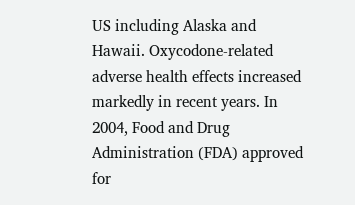US including Alaska and Hawaii. Oxycodone-related adverse health effects increased markedly in recent years. In 2004, Food and Drug Administration (FDA) approved for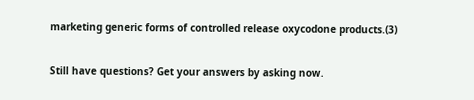marketing generic forms of controlled release oxycodone products.(3)

Still have questions? Get your answers by asking now.